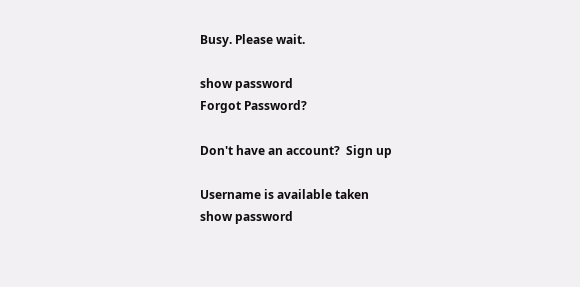Busy. Please wait.

show password
Forgot Password?

Don't have an account?  Sign up

Username is available taken
show password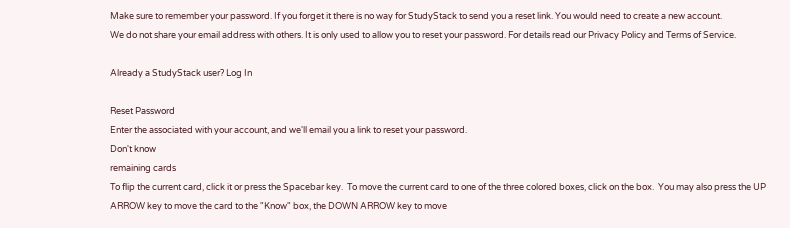Make sure to remember your password. If you forget it there is no way for StudyStack to send you a reset link. You would need to create a new account.
We do not share your email address with others. It is only used to allow you to reset your password. For details read our Privacy Policy and Terms of Service.

Already a StudyStack user? Log In

Reset Password
Enter the associated with your account, and we'll email you a link to reset your password.
Don't know
remaining cards
To flip the current card, click it or press the Spacebar key.  To move the current card to one of the three colored boxes, click on the box.  You may also press the UP ARROW key to move the card to the "Know" box, the DOWN ARROW key to move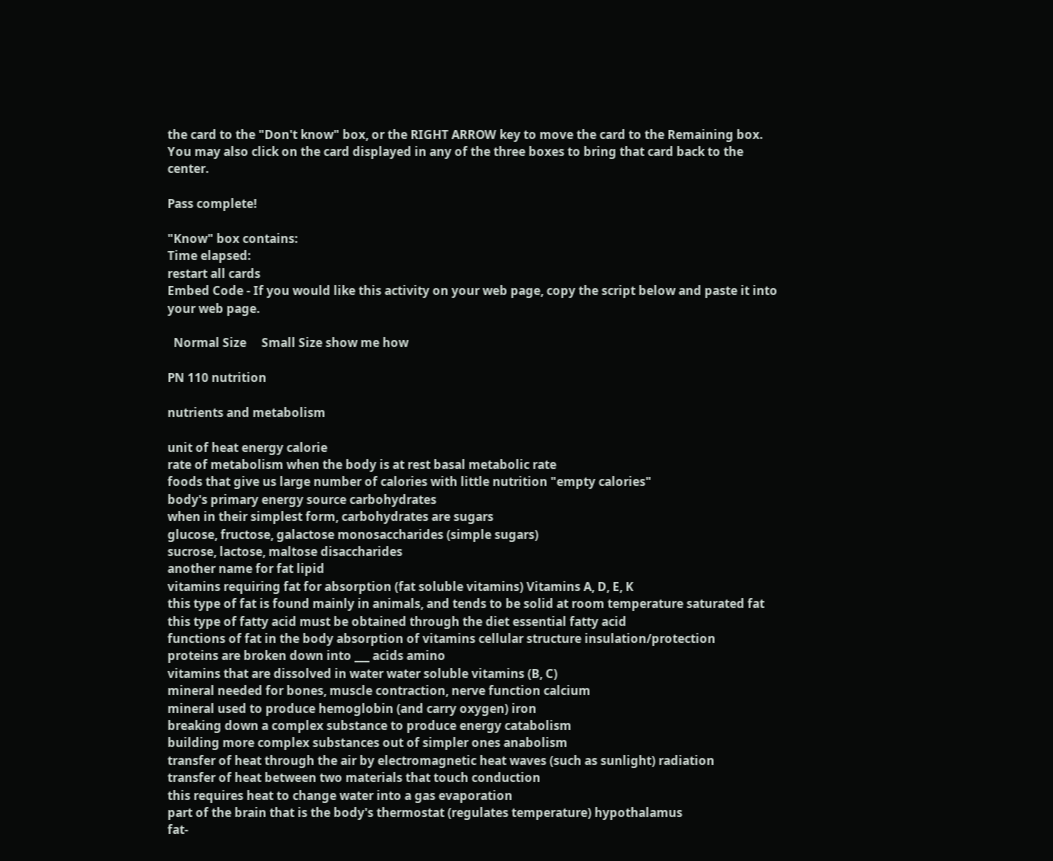the card to the "Don't know" box, or the RIGHT ARROW key to move the card to the Remaining box.  You may also click on the card displayed in any of the three boxes to bring that card back to the center.

Pass complete!

"Know" box contains:
Time elapsed:
restart all cards
Embed Code - If you would like this activity on your web page, copy the script below and paste it into your web page.

  Normal Size     Small Size show me how

PN 110 nutrition

nutrients and metabolism

unit of heat energy calorie
rate of metabolism when the body is at rest basal metabolic rate
foods that give us large number of calories with little nutrition "empty calories"
body's primary energy source carbohydrates
when in their simplest form, carbohydrates are sugars
glucose, fructose, galactose monosaccharides (simple sugars)
sucrose, lactose, maltose disaccharides
another name for fat lipid
vitamins requiring fat for absorption (fat soluble vitamins) Vitamins A, D, E, K
this type of fat is found mainly in animals, and tends to be solid at room temperature saturated fat
this type of fatty acid must be obtained through the diet essential fatty acid
functions of fat in the body absorption of vitamins cellular structure insulation/protection
proteins are broken down into ___ acids amino
vitamins that are dissolved in water water soluble vitamins (B, C)
mineral needed for bones, muscle contraction, nerve function calcium
mineral used to produce hemoglobin (and carry oxygen) iron
breaking down a complex substance to produce energy catabolism
building more complex substances out of simpler ones anabolism
transfer of heat through the air by electromagnetic heat waves (such as sunlight) radiation
transfer of heat between two materials that touch conduction
this requires heat to change water into a gas evaporation
part of the brain that is the body's thermostat (regulates temperature) hypothalamus
fat-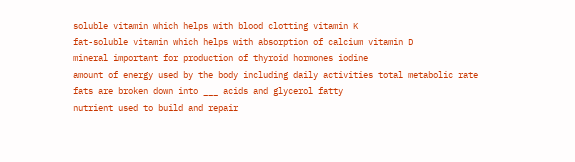soluble vitamin which helps with blood clotting vitamin K
fat-soluble vitamin which helps with absorption of calcium vitamin D
mineral important for production of thyroid hormones iodine
amount of energy used by the body including daily activities total metabolic rate
fats are broken down into ___ acids and glycerol fatty
nutrient used to build and repair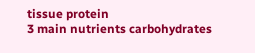tissue protein
3 main nutrients carbohydrates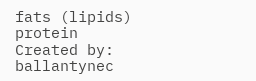fats (lipids) protein
Created by: ballantynec